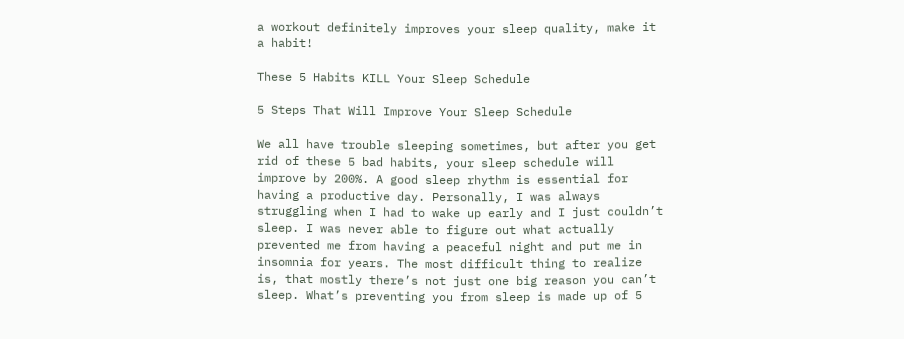a workout definitely improves your sleep quality, make it a habit!

These 5 Habits KILL Your Sleep Schedule

5 Steps That Will Improve Your Sleep Schedule

We all have trouble sleeping sometimes, but after you get rid of these 5 bad habits, your sleep schedule will improve by 200%. A good sleep rhythm is essential for having a productive day. Personally, I was always struggling when I had to wake up early and I just couldn’t sleep. I was never able to figure out what actually prevented me from having a peaceful night and put me in insomnia for years. The most difficult thing to realize is, that mostly there’s not just one big reason you can’t sleep. What’s preventing you from sleep is made up of 5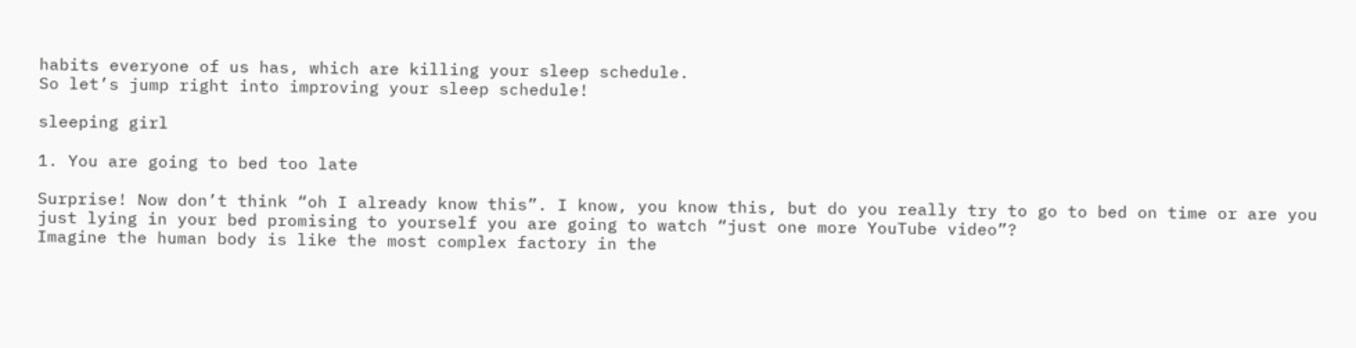habits everyone of us has, which are killing your sleep schedule.
So let’s jump right into improving your sleep schedule!

sleeping girl

1. You are going to bed too late

Surprise! Now don’t think “oh I already know this”. I know, you know this, but do you really try to go to bed on time or are you just lying in your bed promising to yourself you are going to watch “just one more YouTube video”?
Imagine the human body is like the most complex factory in the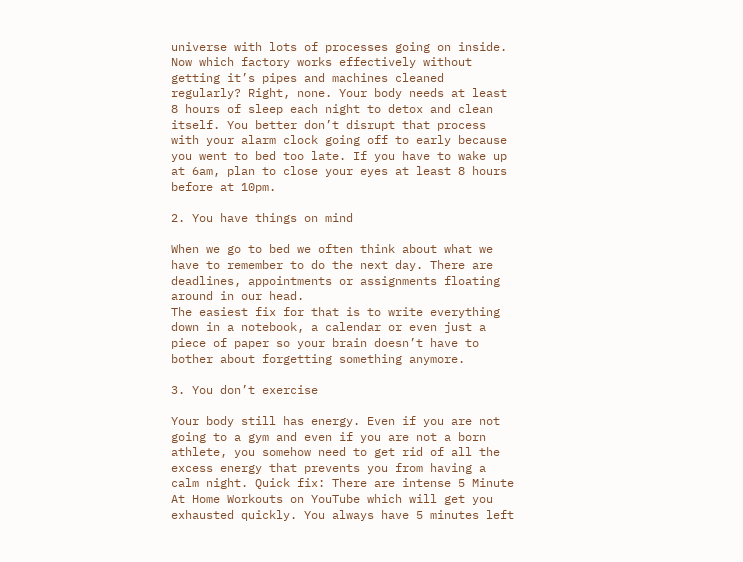universe with lots of processes going on inside. Now which factory works effectively without getting it’s pipes and machines cleaned regularly? Right, none. Your body needs at least 8 hours of sleep each night to detox and clean itself. You better don’t disrupt that process with your alarm clock going off to early because you went to bed too late. If you have to wake up at 6am, plan to close your eyes at least 8 hours before at 10pm.

2. You have things on mind

When we go to bed we often think about what we have to remember to do the next day. There are deadlines, appointments or assignments floating around in our head.
The easiest fix for that is to write everything down in a notebook, a calendar or even just a piece of paper so your brain doesn’t have to bother about forgetting something anymore.

3. You don’t exercise

Your body still has energy. Even if you are not going to a gym and even if you are not a born athlete, you somehow need to get rid of all the excess energy that prevents you from having a calm night. Quick fix: There are intense 5 Minute At Home Workouts on YouTube which will get you exhausted quickly. You always have 5 minutes left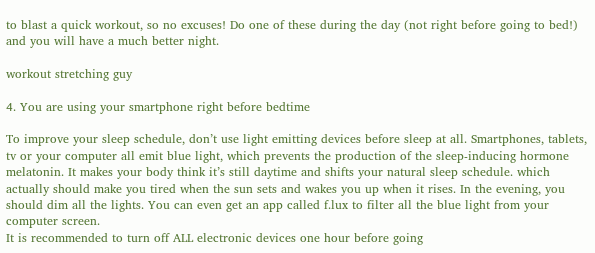to blast a quick workout, so no excuses! Do one of these during the day (not right before going to bed!) and you will have a much better night.

workout stretching guy

4. You are using your smartphone right before bedtime

To improve your sleep schedule, don’t use light emitting devices before sleep at all. Smartphones, tablets, tv or your computer all emit blue light, which prevents the production of the sleep-inducing hormone melatonin. It makes your body think it’s still daytime and shifts your natural sleep schedule. which actually should make you tired when the sun sets and wakes you up when it rises. In the evening, you should dim all the lights. You can even get an app called f.lux to filter all the blue light from your computer screen.
It is recommended to turn off ALL electronic devices one hour before going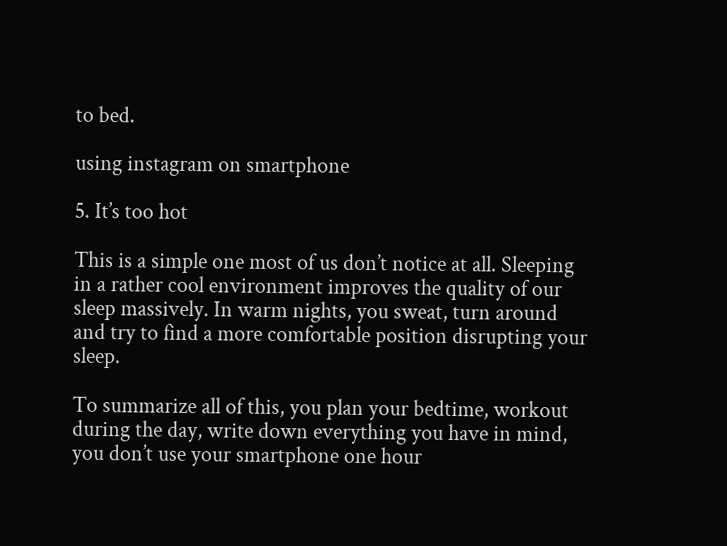to bed.

using instagram on smartphone

5. It’s too hot

This is a simple one most of us don’t notice at all. Sleeping in a rather cool environment improves the quality of our sleep massively. In warm nights, you sweat, turn around and try to find a more comfortable position disrupting your sleep.

To summarize all of this, you plan your bedtime, workout during the day, write down everything you have in mind, you don’t use your smartphone one hour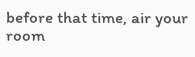before that time, air your room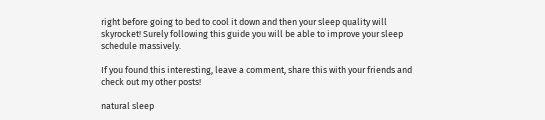right before going to bed to cool it down and then your sleep quality will skyrocket! Surely following this guide you will be able to improve your sleep schedule massively.

If you found this interesting, leave a comment, share this with your friends and check out my other posts!

natural sleep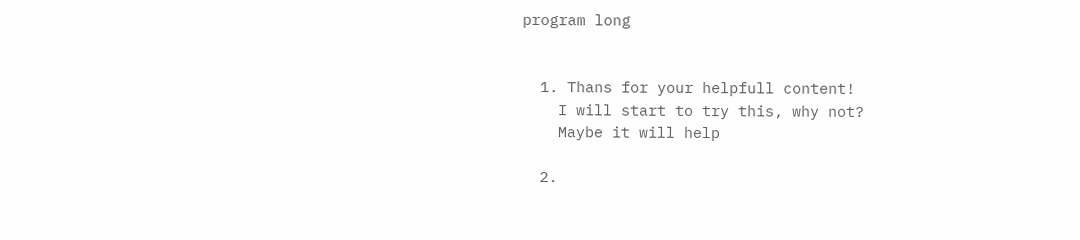program long


  1. Thans for your helpfull content!
    I will start to try this, why not?
    Maybe it will help

  2.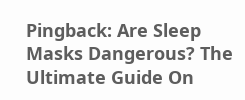Pingback: Are Sleep Masks Dangerous? The Ultimate Guide On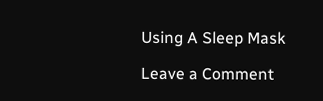Using A Sleep Mask

Leave a Comment